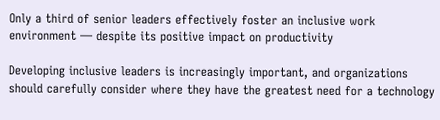Only a third of senior leaders effectively foster an inclusive work environment — despite its positive impact on productivity

Developing inclusive leaders is increasingly important, and organizations should carefully consider where they have the greatest need for a technology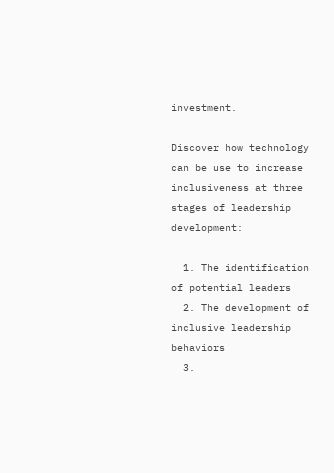investment.

Discover how technology can be use to increase inclusiveness at three stages of leadership development:

  1. The identification of potential leaders
  2. The development of inclusive leadership behaviors
  3.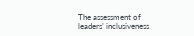The assessment of leaders’ inclusiveness